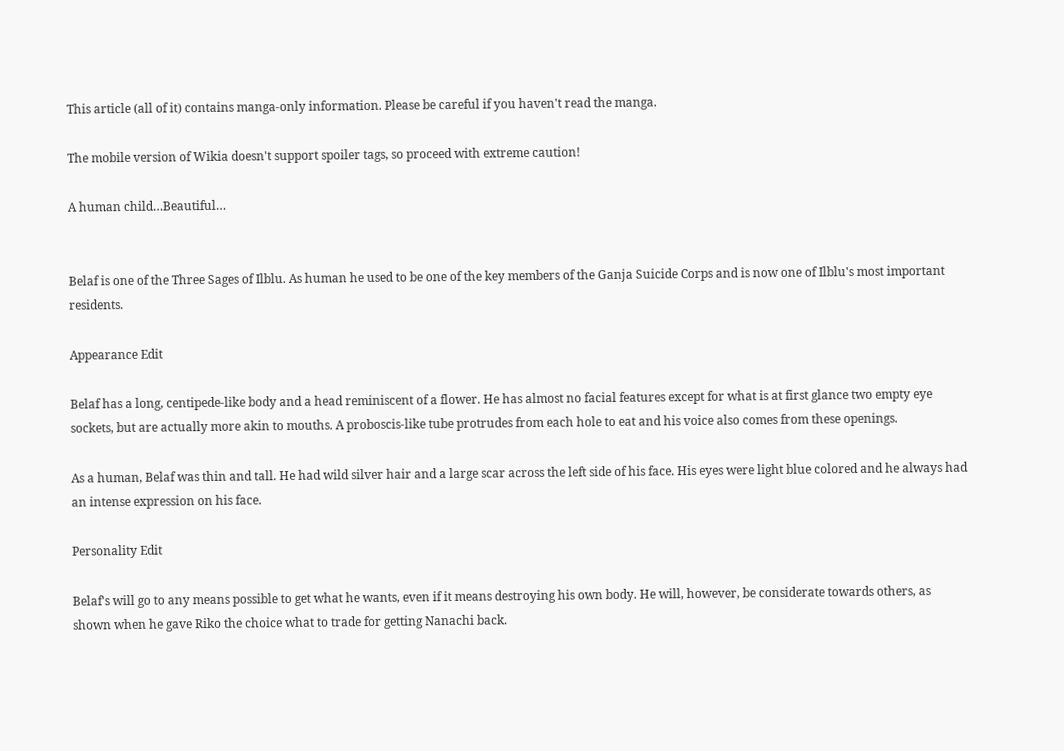This article (all of it) contains manga-only information. Please be careful if you haven't read the manga.

The mobile version of Wikia doesn't support spoiler tags, so proceed with extreme caution!

A human child…Beautiful…


Belaf is one of the Three Sages of Ilblu. As human he used to be one of the key members of the Ganja Suicide Corps and is now one of Ilblu's most important residents.

Appearance Edit

Belaf has a long, centipede-like body and a head reminiscent of a flower. He has almost no facial features except for what is at first glance two empty eye sockets, but are actually more akin to mouths. A proboscis-like tube protrudes from each hole to eat and his voice also comes from these openings.

As a human, Belaf was thin and tall. He had wild silver hair and a large scar across the left side of his face. His eyes were light blue colored and he always had an intense expression on his face.

Personality Edit

Belaf's will go to any means possible to get what he wants, even if it means destroying his own body. He will, however, be considerate towards others, as shown when he gave Riko the choice what to trade for getting Nanachi back.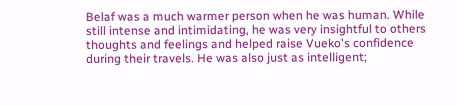Belaf was a much warmer person when he was human. While still intense and intimidating, he was very insightful to others thoughts and feelings and helped raise Vueko's confidence during their travels. He was also just as intelligent;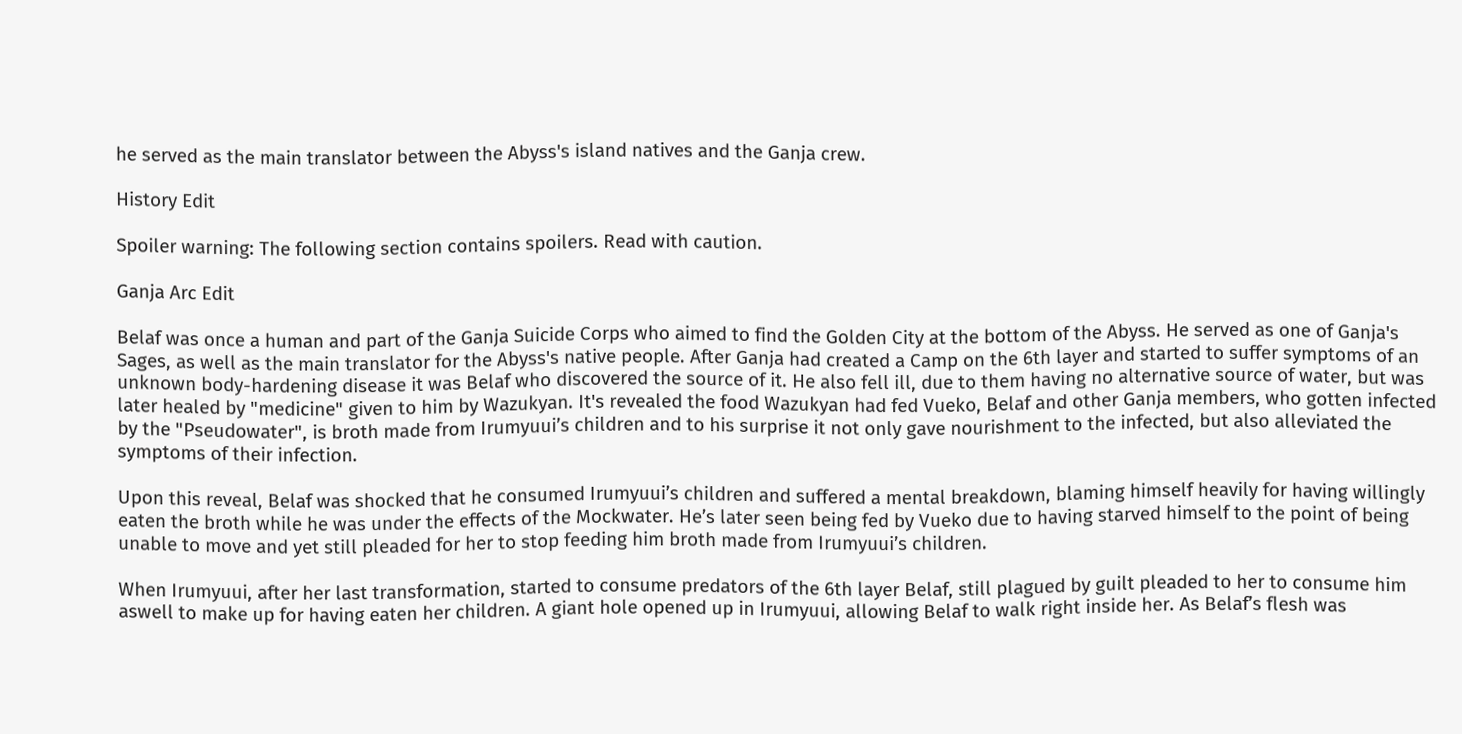he served as the main translator between the Abyss's island natives and the Ganja crew.

History Edit

Spoiler warning: The following section contains spoilers. Read with caution.

Ganja Arc Edit

Belaf was once a human and part of the Ganja Suicide Corps who aimed to find the Golden City at the bottom of the Abyss. He served as one of Ganja's Sages, as well as the main translator for the Abyss's native people. After Ganja had created a Camp on the 6th layer and started to suffer symptoms of an unknown body-hardening disease it was Belaf who discovered the source of it. He also fell ill, due to them having no alternative source of water, but was later healed by "medicine" given to him by Wazukyan. It's revealed the food Wazukyan had fed Vueko, Belaf and other Ganja members, who gotten infected by the "Pseudowater", is broth made from Irumyuui’s children and to his surprise it not only gave nourishment to the infected, but also alleviated the symptoms of their infection.

Upon this reveal, Belaf was shocked that he consumed Irumyuui’s children and suffered a mental breakdown, blaming himself heavily for having willingly eaten the broth while he was under the effects of the Mockwater. He’s later seen being fed by Vueko due to having starved himself to the point of being unable to move and yet still pleaded for her to stop feeding him broth made from Irumyuui’s children.

When Irumyuui, after her last transformation, started to consume predators of the 6th layer Belaf, still plagued by guilt pleaded to her to consume him aswell to make up for having eaten her children. A giant hole opened up in Irumyuui, allowing Belaf to walk right inside her. As Belaf’s flesh was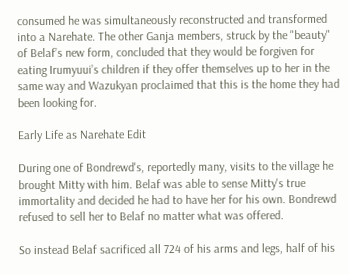consumed he was simultaneously reconstructed and transformed into a Narehate. The other Ganja members, struck by the "beauty" of Belaf’s new form, concluded that they would be forgiven for eating Irumyuui’s children if they offer themselves up to her in the same way and Wazukyan proclaimed that this is the home they had been looking for.

Early Life as Narehate Edit

During one of Bondrewd's, reportedly many, visits to the village he brought Mitty with him. Belaf was able to sense Mitty's true immortality and decided he had to have her for his own. Bondrewd refused to sell her to Belaf no matter what was offered.

So instead Belaf sacrificed all 724 of his arms and legs, half of his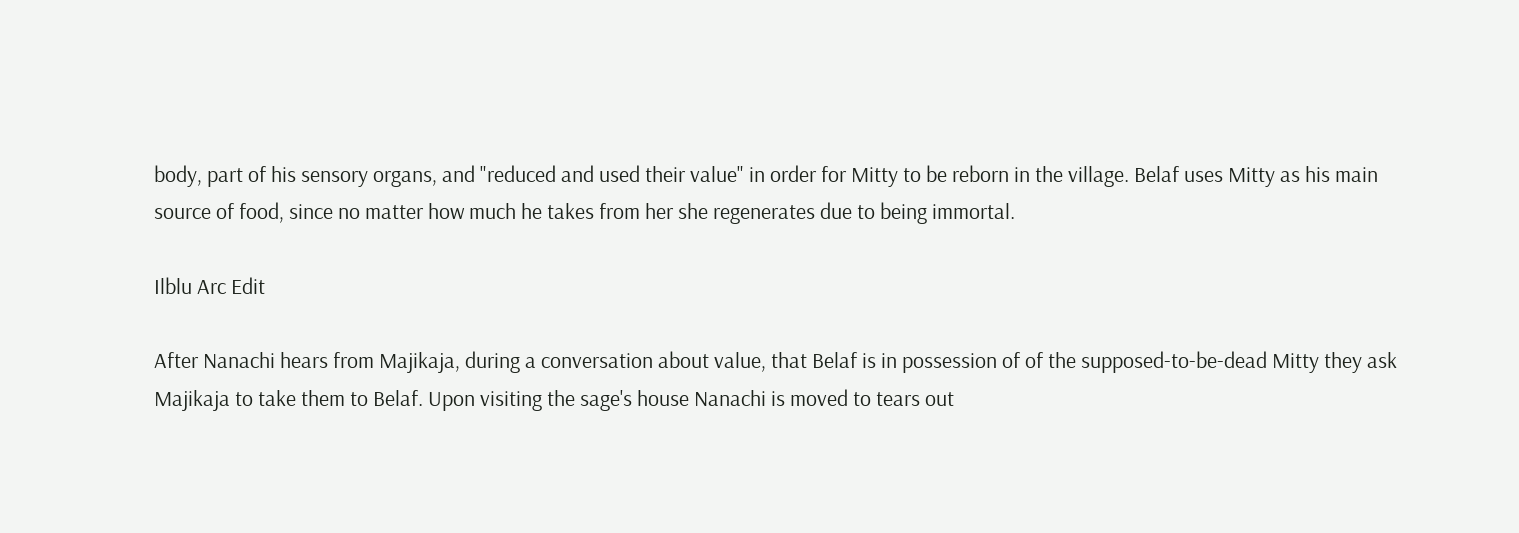body, part of his sensory organs, and "reduced and used their value" in order for Mitty to be reborn in the village. Belaf uses Mitty as his main source of food, since no matter how much he takes from her she regenerates due to being immortal.

Ilblu Arc Edit

After Nanachi hears from Majikaja, during a conversation about value, that Belaf is in possession of of the supposed-to-be-dead Mitty they ask Majikaja to take them to Belaf. Upon visiting the sage's house Nanachi is moved to tears out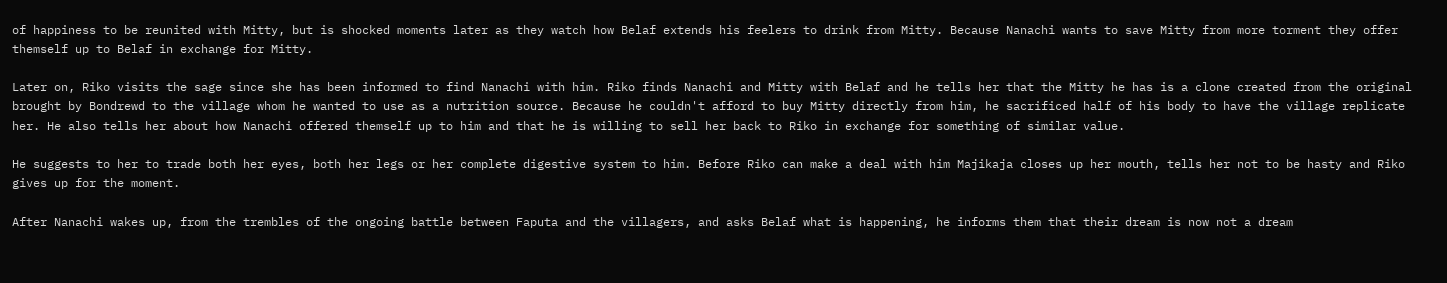of happiness to be reunited with Mitty, but is shocked moments later as they watch how Belaf extends his feelers to drink from Mitty. Because Nanachi wants to save Mitty from more torment they offer themself up to Belaf in exchange for Mitty.

Later on, Riko visits the sage since she has been informed to find Nanachi with him. Riko finds Nanachi and Mitty with Belaf and he tells her that the Mitty he has is a clone created from the original brought by Bondrewd to the village whom he wanted to use as a nutrition source. Because he couldn't afford to buy Mitty directly from him, he sacrificed half of his body to have the village replicate her. He also tells her about how Nanachi offered themself up to him and that he is willing to sell her back to Riko in exchange for something of similar value.

He suggests to her to trade both her eyes, both her legs or her complete digestive system to him. Before Riko can make a deal with him Majikaja closes up her mouth, tells her not to be hasty and Riko gives up for the moment.

After Nanachi wakes up, from the trembles of the ongoing battle between Faputa and the villagers, and asks Belaf what is happening, he informs them that their dream is now not a dream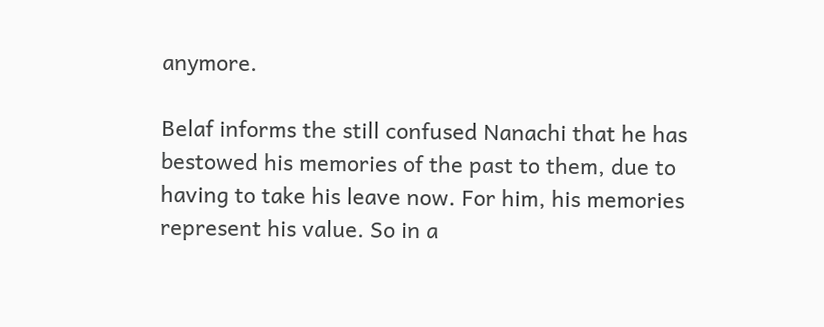anymore.

Belaf informs the still confused Nanachi that he has bestowed his memories of the past to them, due to having to take his leave now. For him, his memories represent his value. So in a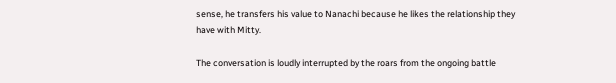sense, he transfers his value to Nanachi because he likes the relationship they have with Mitty.

The conversation is loudly interrupted by the roars from the ongoing battle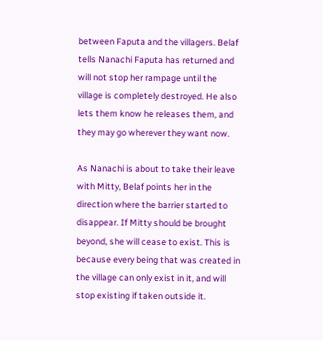between Faputa and the villagers. Belaf tells Nanachi Faputa has returned and will not stop her rampage until the village is completely destroyed. He also lets them know he releases them, and they may go wherever they want now.

As Nanachi is about to take their leave with Mitty, Belaf points her in the direction where the barrier started to disappear. If Mitty should be brought beyond, she will cease to exist. This is because every being that was created in the village can only exist in it, and will stop existing if taken outside it.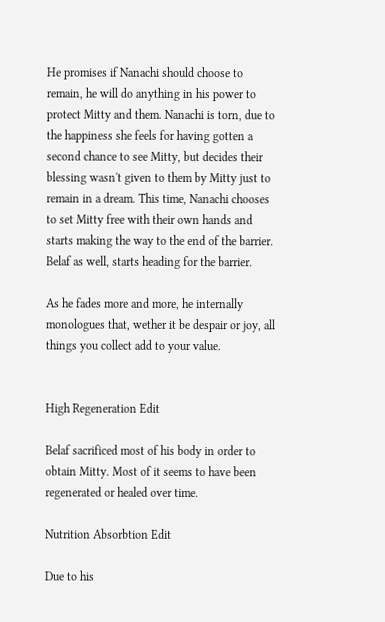He promises if Nanachi should choose to remain, he will do anything in his power to protect Mitty and them. Nanachi is torn, due to the happiness she feels for having gotten a second chance to see Mitty, but decides their blessing wasn't given to them by Mitty just to remain in a dream. This time, Nanachi chooses to set Mitty free with their own hands and starts making the way to the end of the barrier. Belaf as well, starts heading for the barrier.

As he fades more and more, he internally monologues that, wether it be despair or joy, all things you collect add to your value.


High Regeneration Edit

Belaf sacrificed most of his body in order to obtain Mitty. Most of it seems to have been regenerated or healed over time.

Nutrition Absorbtion Edit

Due to his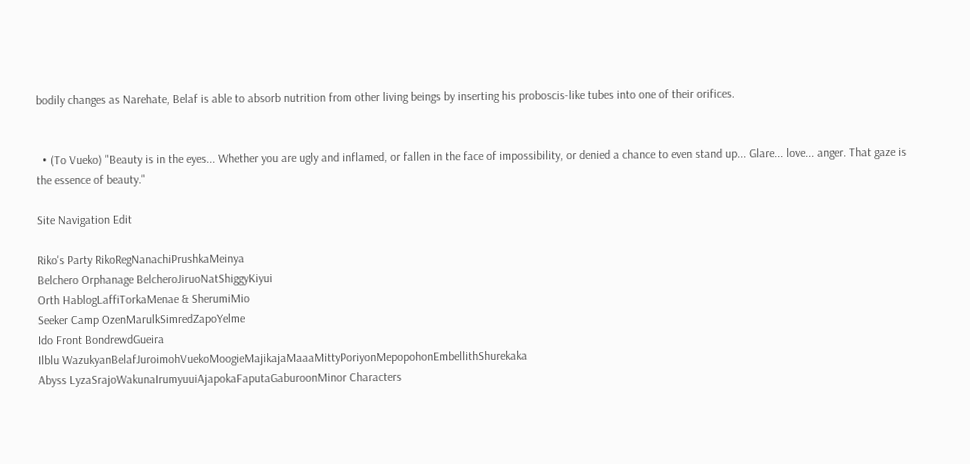bodily changes as Narehate, Belaf is able to absorb nutrition from other living beings by inserting his proboscis-like tubes into one of their orifices.


  • (To Vueko) "Beauty is in the eyes... Whether you are ugly and inflamed, or fallen in the face of impossibility, or denied a chance to even stand up... Glare... love... anger. That gaze is the essence of beauty."

Site Navigation Edit

Riko's Party RikoRegNanachiPrushkaMeinya
Belchero Orphanage BelcheroJiruoNatShiggyKiyui
Orth HablogLaffiTorkaMenae & SherumiMio
Seeker Camp OzenMarulkSimredZapoYelme
Ido Front BondrewdGueira
Ilblu WazukyanBelafJuroimohVuekoMoogieMajikajaMaaaMittyPoriyonMepopohonEmbellithShurekaka
Abyss LyzaSrajoWakunaIrumyuuiAjapokaFaputaGaburoonMinor Characters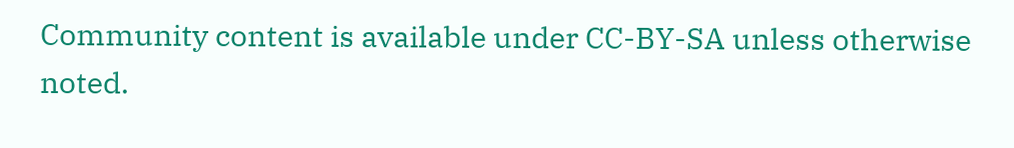Community content is available under CC-BY-SA unless otherwise noted.